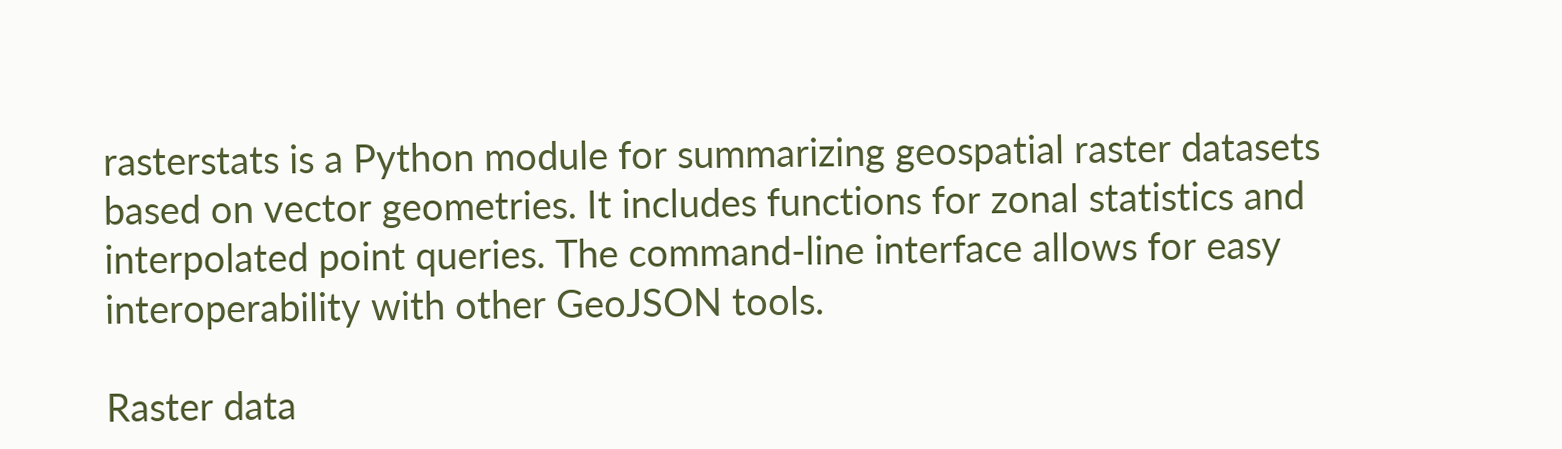rasterstats is a Python module for summarizing geospatial raster datasets based on vector geometries. It includes functions for zonal statistics and interpolated point queries. The command-line interface allows for easy interoperability with other GeoJSON tools.

Raster data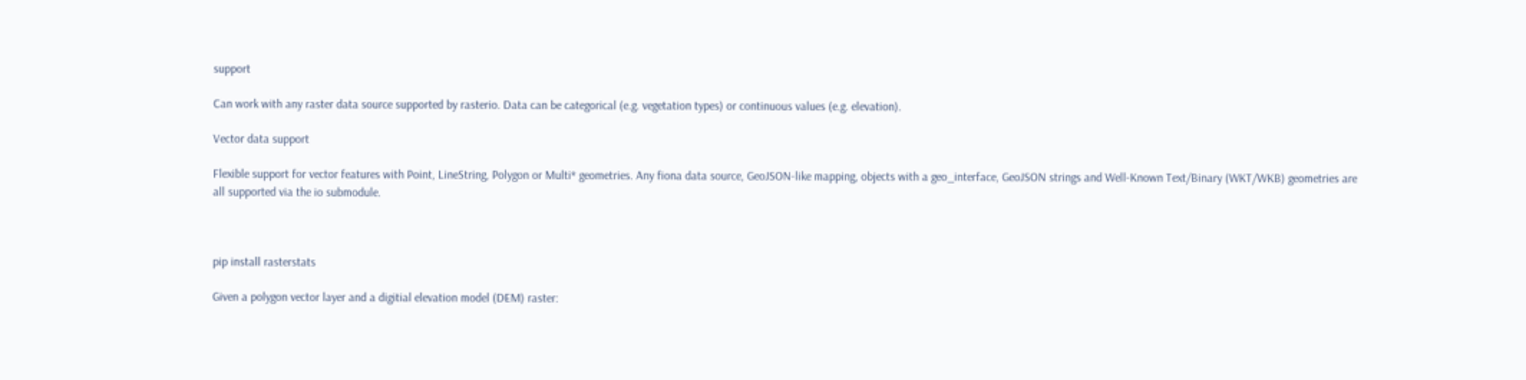support

Can work with any raster data source supported by rasterio. Data can be categorical (e.g. vegetation types) or continuous values (e.g. elevation).

Vector data support

Flexible support for vector features with Point, LineString, Polygon or Multi* geometries. Any fiona data source, GeoJSON-like mapping, objects with a geo_interface, GeoJSON strings and Well-Known Text/Binary (WKT/WKB) geometries are all supported via the io submodule.



pip install rasterstats

Given a polygon vector layer and a digitial elevation model (DEM) raster: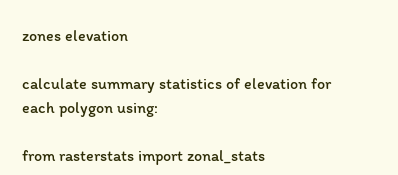zones elevation

calculate summary statistics of elevation for each polygon using:

from rasterstats import zonal_stats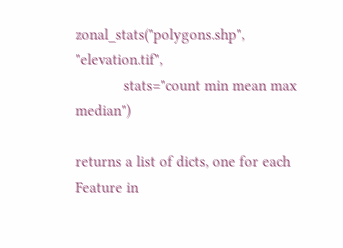zonal_stats("polygons.shp", "elevation.tif",
            stats="count min mean max median")

returns a list of dicts, one for each Feature in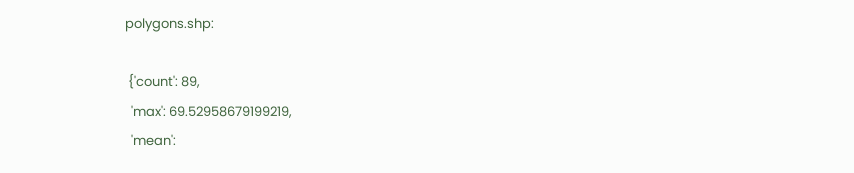polygons.shp:

 {'count': 89,
  'max': 69.52958679199219,
  'mean':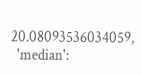20.08093536034059,
  'median':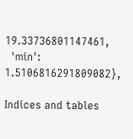19.33736801147461,
  'min': 1.5106816291809082},

Indices and tables